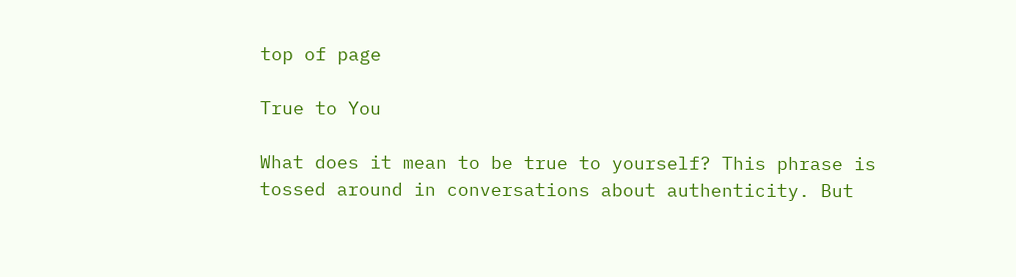top of page

True to You

What does it mean to be true to yourself? This phrase is tossed around in conversations about authenticity. But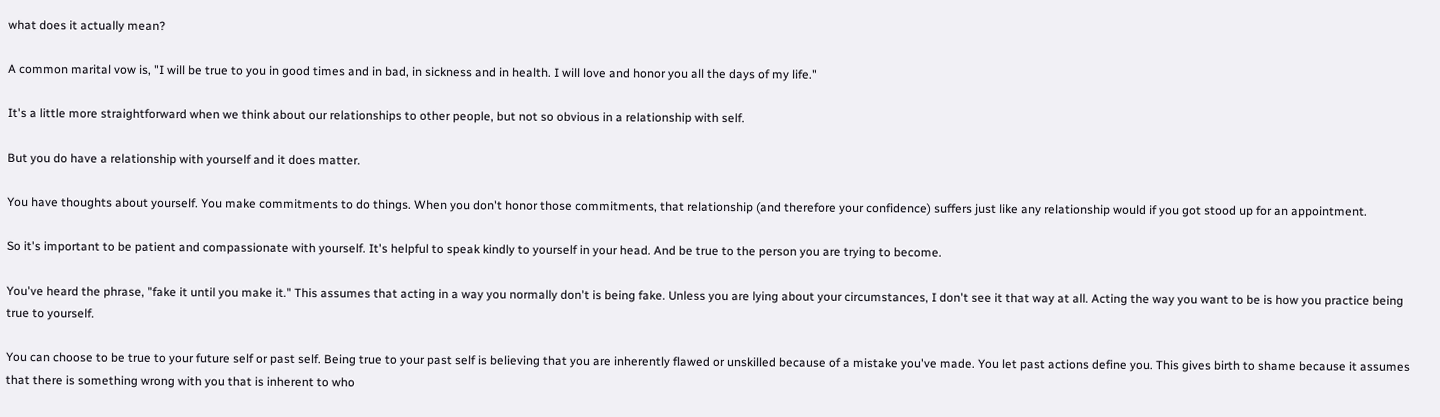what does it actually mean?

A common marital vow is, "I will be true to you in good times and in bad, in sickness and in health. I will love and honor you all the days of my life."

It's a little more straightforward when we think about our relationships to other people, but not so obvious in a relationship with self.

But you do have a relationship with yourself and it does matter.

You have thoughts about yourself. You make commitments to do things. When you don't honor those commitments, that relationship (and therefore your confidence) suffers just like any relationship would if you got stood up for an appointment.

So it's important to be patient and compassionate with yourself. It's helpful to speak kindly to yourself in your head. And be true to the person you are trying to become.

You've heard the phrase, "fake it until you make it." This assumes that acting in a way you normally don't is being fake. Unless you are lying about your circumstances, I don't see it that way at all. Acting the way you want to be is how you practice being true to yourself.

You can choose to be true to your future self or past self. Being true to your past self is believing that you are inherently flawed or unskilled because of a mistake you've made. You let past actions define you. This gives birth to shame because it assumes that there is something wrong with you that is inherent to who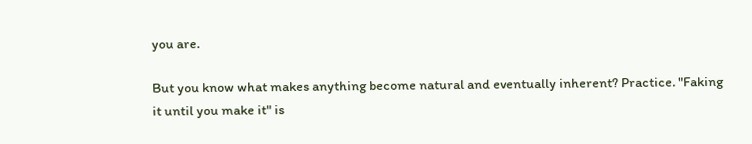you are.

But you know what makes anything become natural and eventually inherent? Practice. "Faking it until you make it" is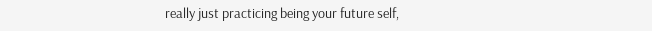really just practicing being your future self,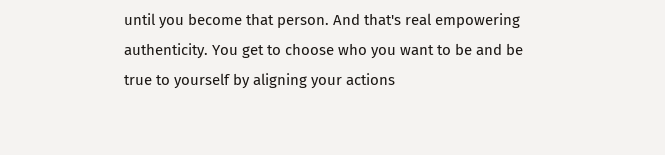until you become that person. And that's real empowering authenticity. You get to choose who you want to be and be true to yourself by aligning your actions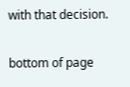with that decision.


bottom of page